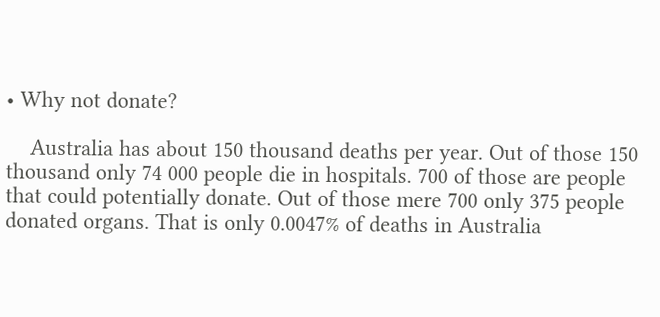• Why not donate?

    Australia has about 150 thousand deaths per year. Out of those 150 thousand only 74 000 people die in hospitals. 700 of those are people that could potentially donate. Out of those mere 700 only 375 people donated organs. That is only 0.0047% of deaths in Australia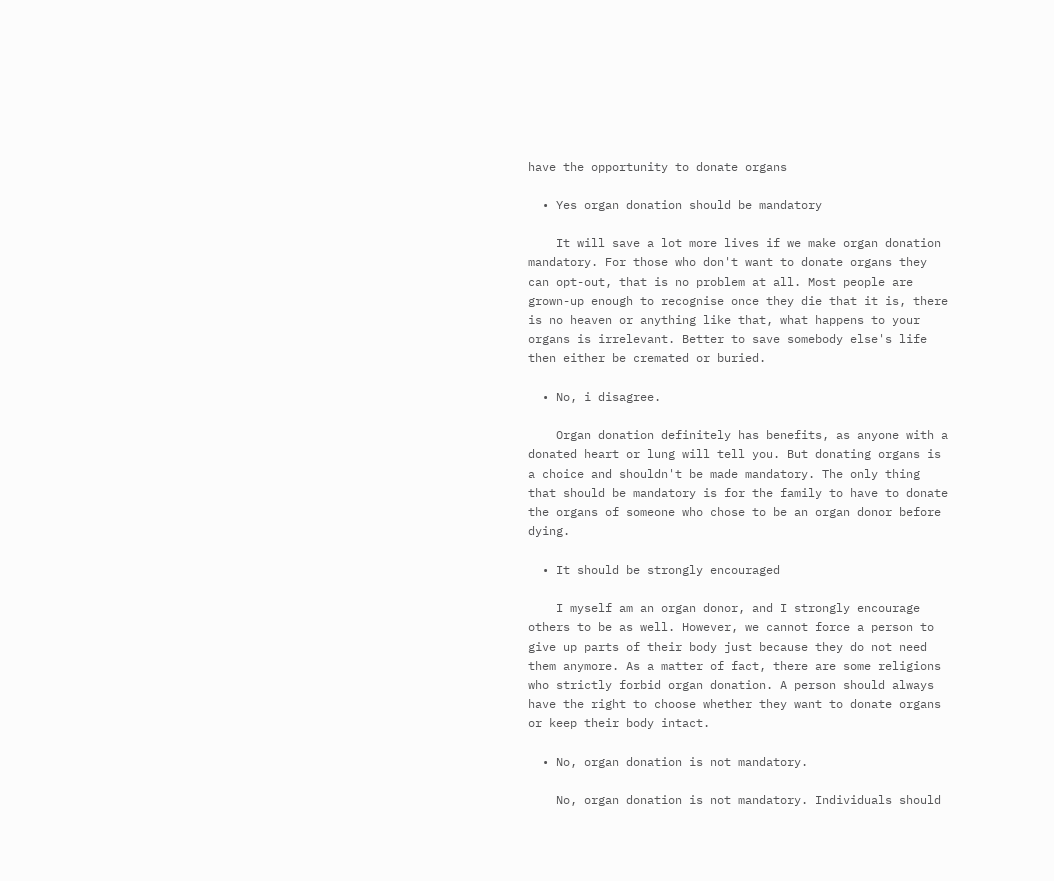have the opportunity to donate organs

  • Yes organ donation should be mandatory

    It will save a lot more lives if we make organ donation mandatory. For those who don't want to donate organs they can opt-out, that is no problem at all. Most people are grown-up enough to recognise once they die that it is, there is no heaven or anything like that, what happens to your organs is irrelevant. Better to save somebody else's life then either be cremated or buried.

  • No, i disagree.

    Organ donation definitely has benefits, as anyone with a donated heart or lung will tell you. But donating organs is a choice and shouldn't be made mandatory. The only thing that should be mandatory is for the family to have to donate the organs of someone who chose to be an organ donor before dying.

  • It should be strongly encouraged

    I myself am an organ donor, and I strongly encourage others to be as well. However, we cannot force a person to give up parts of their body just because they do not need them anymore. As a matter of fact, there are some religions who strictly forbid organ donation. A person should always have the right to choose whether they want to donate organs or keep their body intact.

  • No, organ donation is not mandatory.

    No, organ donation is not mandatory. Individuals should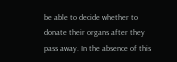be able to decide whether to donate their organs after they pass away. In the absence of this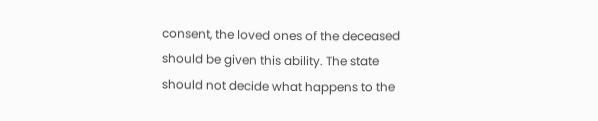consent, the loved ones of the deceased should be given this ability. The state should not decide what happens to the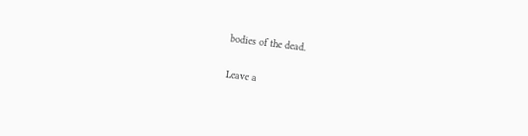bodies of the dead.

Leave a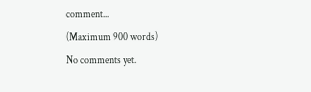comment...
(Maximum 900 words)
No comments yet.